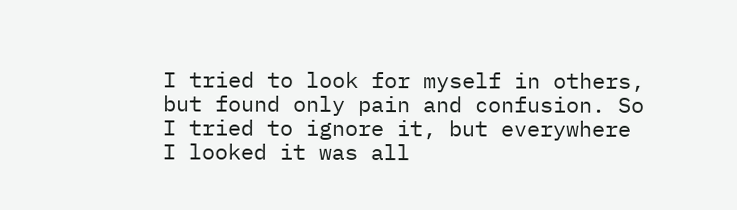I tried to look for myself in others, but found only pain and confusion. So I tried to ignore it, but everywhere I looked it was all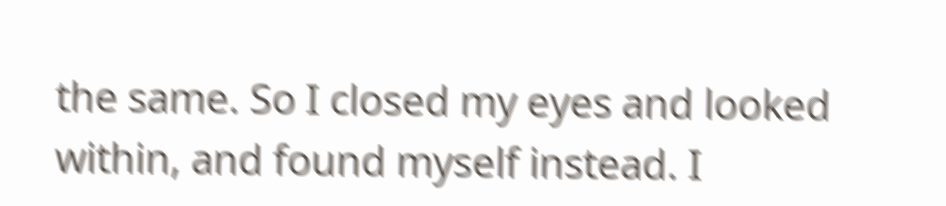the same. So I closed my eyes and looked within, and found myself instead. I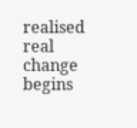realised real change begins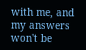with me, and my answers won't be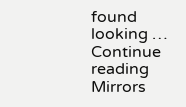found looking … Continue reading Mirrors